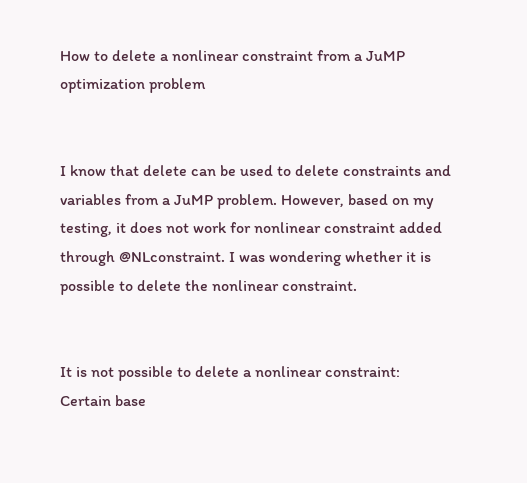How to delete a nonlinear constraint from a JuMP optimization problem


I know that delete can be used to delete constraints and variables from a JuMP problem. However, based on my testing, it does not work for nonlinear constraint added through @NLconstraint. I was wondering whether it is possible to delete the nonlinear constraint.


It is not possible to delete a nonlinear constraint: Certain base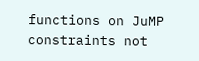functions on JuMP constraints not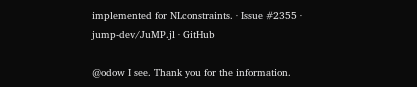implemented for NLconstraints. · Issue #2355 · jump-dev/JuMP.jl · GitHub

@odow I see. Thank you for the information.